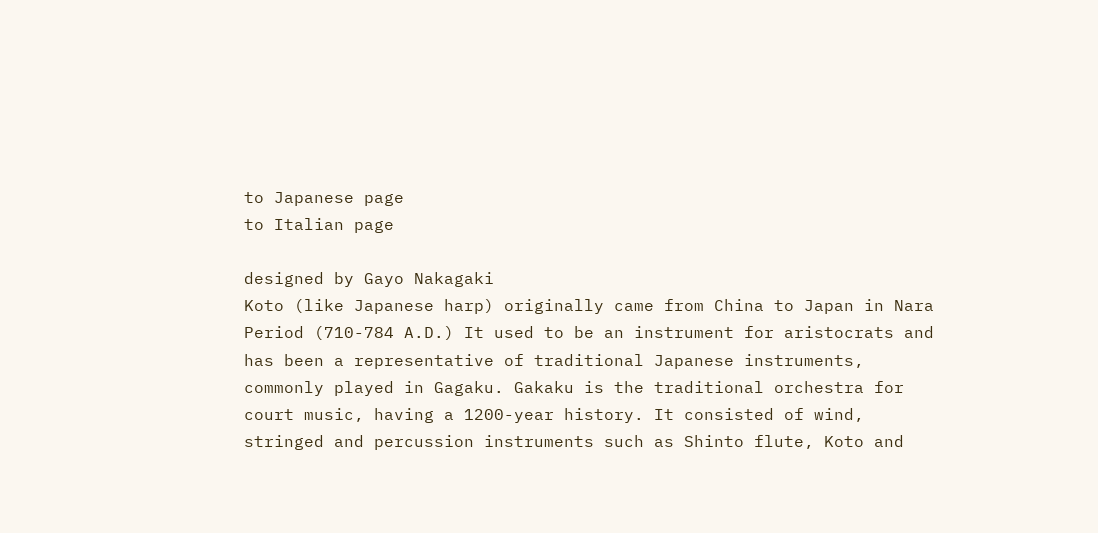to Japanese page
to Italian page

designed by Gayo Nakagaki
Koto (like Japanese harp) originally came from China to Japan in Nara Period (710-784 A.D.) It used to be an instrument for aristocrats and has been a representative of traditional Japanese instruments, commonly played in Gagaku. Gakaku is the traditional orchestra for court music, having a 1200-year history. It consisted of wind, stringed and percussion instruments such as Shinto flute, Koto and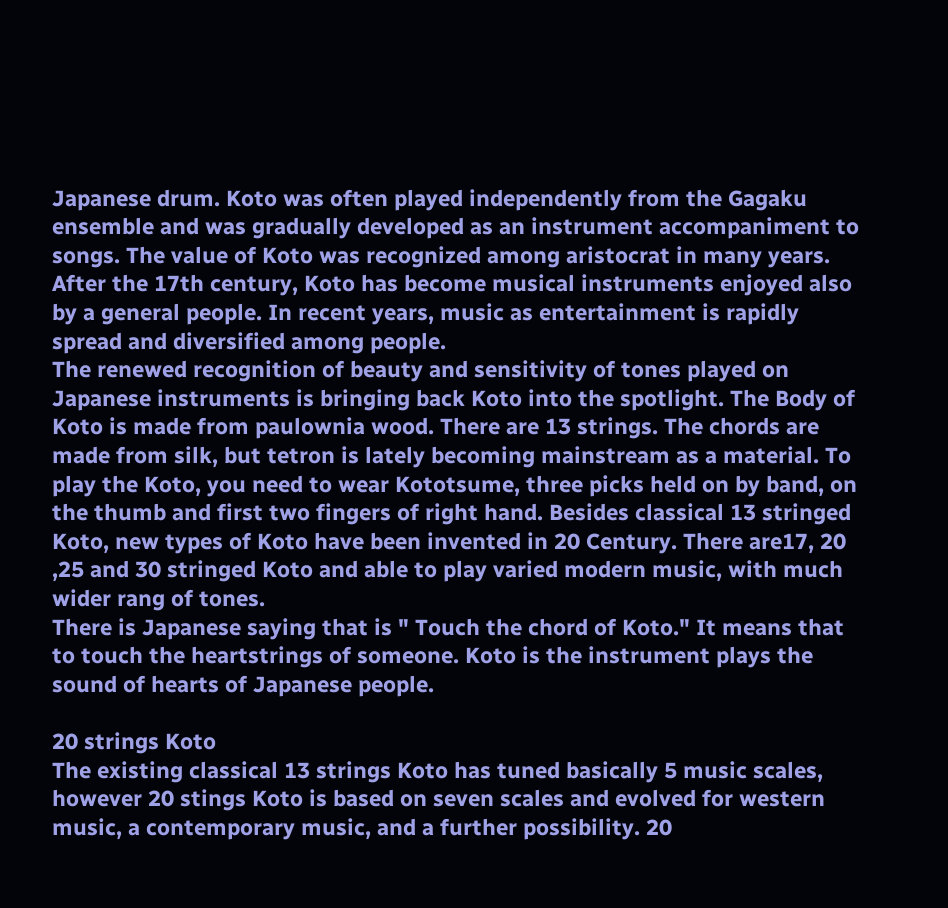Japanese drum. Koto was often played independently from the Gagaku ensemble and was gradually developed as an instrument accompaniment to songs. The value of Koto was recognized among aristocrat in many years. After the 17th century, Koto has become musical instruments enjoyed also by a general people. In recent years, music as entertainment is rapidly spread and diversified among people.
The renewed recognition of beauty and sensitivity of tones played on Japanese instruments is bringing back Koto into the spotlight. The Body of Koto is made from paulownia wood. There are 13 strings. The chords are made from silk, but tetron is lately becoming mainstream as a material. To play the Koto, you need to wear Kototsume, three picks held on by band, on the thumb and first two fingers of right hand. Besides classical 13 stringed Koto, new types of Koto have been invented in 20 Century. There are17, 20 ,25 and 30 stringed Koto and able to play varied modern music, with much wider rang of tones.
There is Japanese saying that is " Touch the chord of Koto." It means that to touch the heartstrings of someone. Koto is the instrument plays the sound of hearts of Japanese people.

20 strings Koto
The existing classical 13 strings Koto has tuned basically 5 music scales, however 20 stings Koto is based on seven scales and evolved for western music, a contemporary music, and a further possibility. 20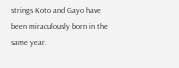strings Koto and Gayo have been miraculously born in the same year.